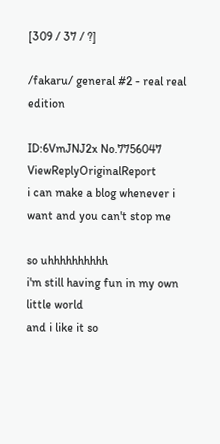[309 / 37 / ?]

/fakaru/ general #2 - real real edition

ID:6VmJNJ2x No.7756047 ViewReplyOriginalReport
i can make a blog whenever i want and you can't stop me

so uhhhhhhhhhh
i'm still having fun in my own little world
and i like it so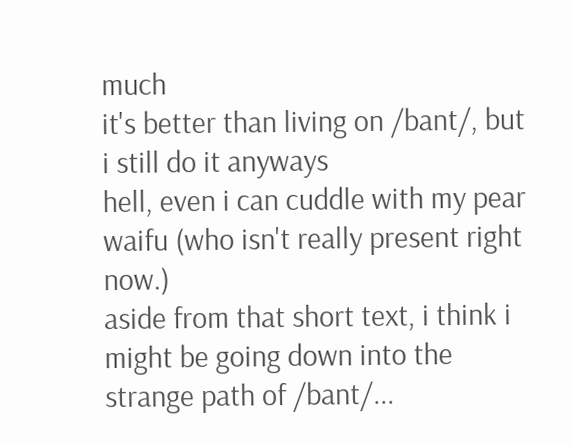much
it's better than living on /bant/, but i still do it anyways
hell, even i can cuddle with my pear waifu (who isn't really present right now.)
aside from that short text, i think i might be going down into the strange path of /bant/...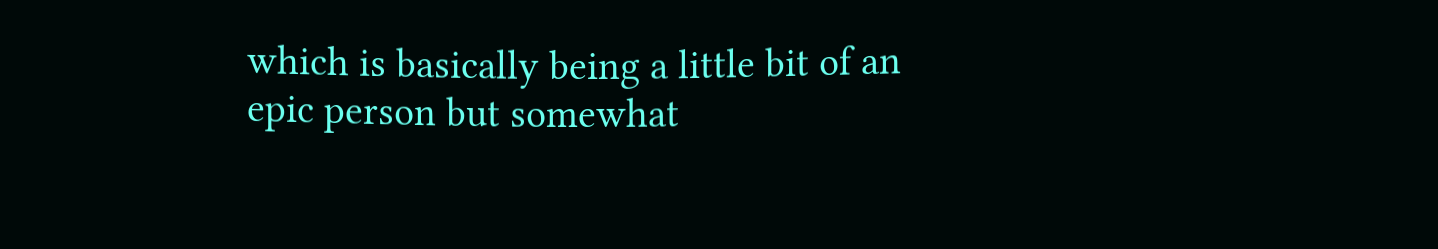which is basically being a little bit of an epic person but somewhat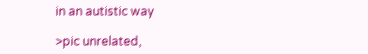in an autistic way

>pic unrelated,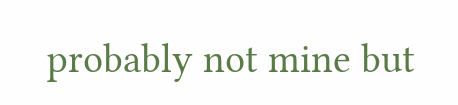probably not mine but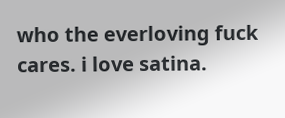who the everloving fuck cares. i love satina.